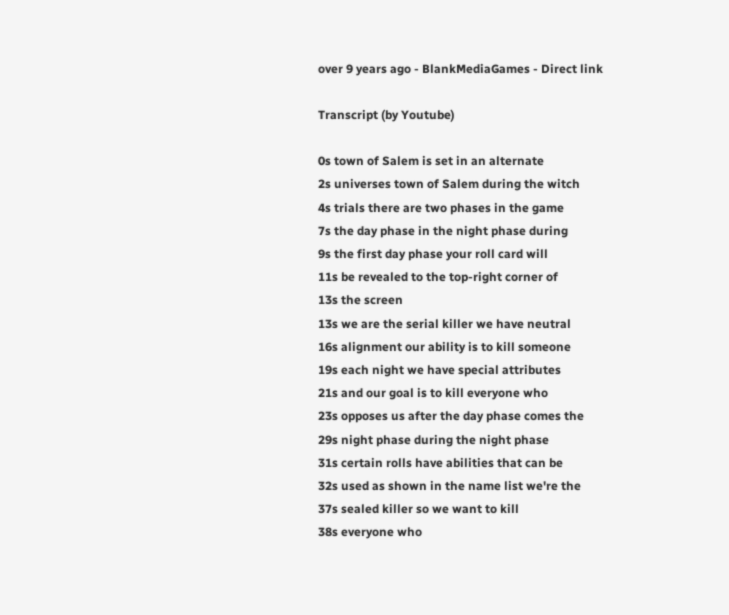over 9 years ago - BlankMediaGames - Direct link

Transcript (by Youtube)

0s town of Salem is set in an alternate
2s universes town of Salem during the witch
4s trials there are two phases in the game
7s the day phase in the night phase during
9s the first day phase your roll card will
11s be revealed to the top-right corner of
13s the screen
13s we are the serial killer we have neutral
16s alignment our ability is to kill someone
19s each night we have special attributes
21s and our goal is to kill everyone who
23s opposes us after the day phase comes the
29s night phase during the night phase
31s certain rolls have abilities that can be
32s used as shown in the name list we're the
37s sealed killer so we want to kill
38s everyone who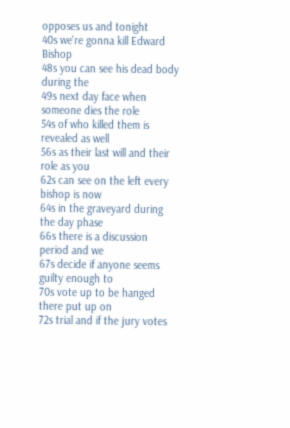opposes us and tonight
40s we're gonna kill Edward Bishop
48s you can see his dead body during the
49s next day face when someone dies the role
54s of who killed them is revealed as well
56s as their last will and their role as you
62s can see on the left every bishop is now
64s in the graveyard during the day phase
66s there is a discussion period and we
67s decide if anyone seems guilty enough to
70s vote up to be hanged there put up on
72s trial and if the jury votes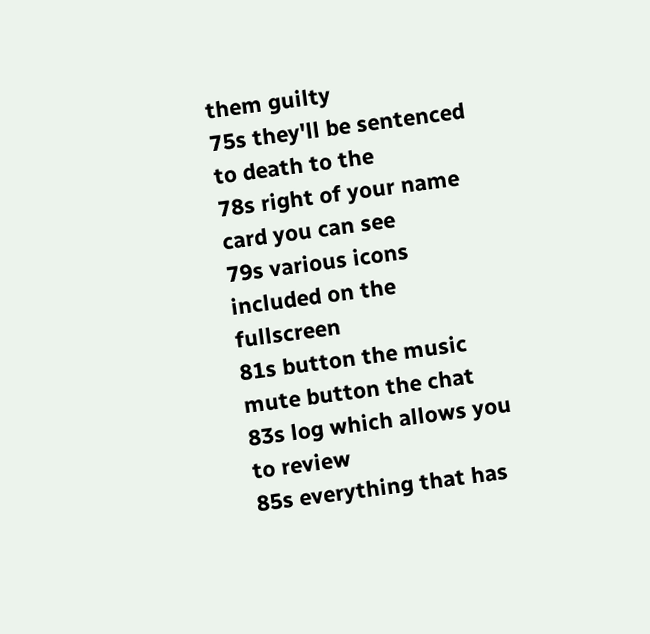them guilty
75s they'll be sentenced to death to the
78s right of your name card you can see
79s various icons included on the fullscreen
81s button the music mute button the chat
83s log which allows you to review
85s everything that has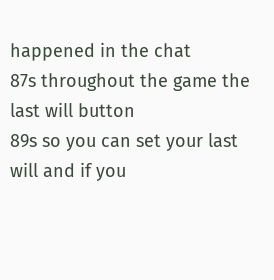happened in the chat
87s throughout the game the last will button
89s so you can set your last will and if you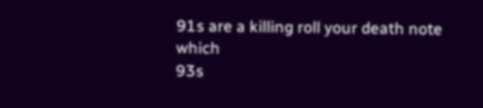91s are a killing roll your death note which
93s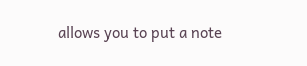allows you to put a note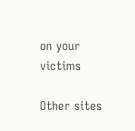on your victims

Other sites